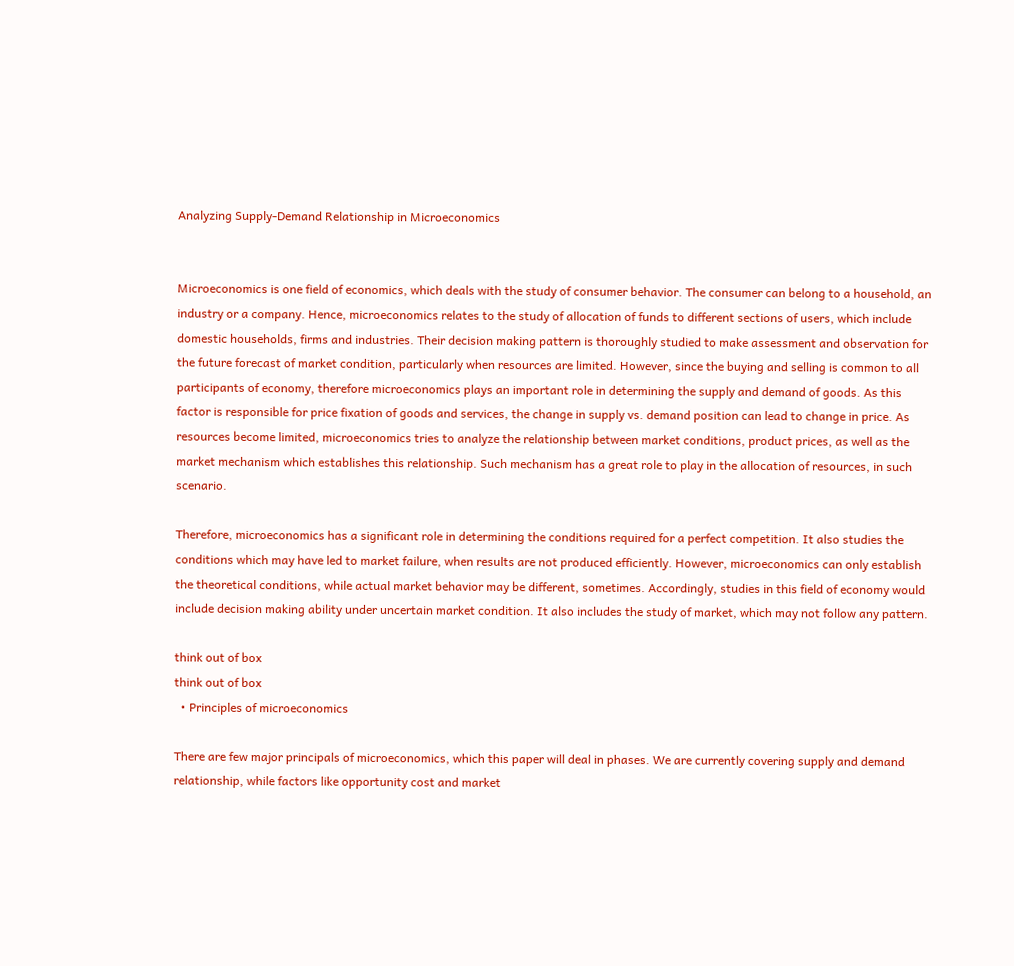Analyzing Supply-Demand Relationship in Microeconomics


Microeconomics is one field of economics, which deals with the study of consumer behavior. The consumer can belong to a household, an industry or a company. Hence, microeconomics relates to the study of allocation of funds to different sections of users, which include domestic households, firms and industries. Their decision making pattern is thoroughly studied to make assessment and observation for the future forecast of market condition, particularly when resources are limited. However, since the buying and selling is common to all participants of economy, therefore microeconomics plays an important role in determining the supply and demand of goods. As this factor is responsible for price fixation of goods and services, the change in supply vs. demand position can lead to change in price. As resources become limited, microeconomics tries to analyze the relationship between market conditions, product prices, as well as the market mechanism which establishes this relationship. Such mechanism has a great role to play in the allocation of resources, in such scenario.

Therefore, microeconomics has a significant role in determining the conditions required for a perfect competition. It also studies the conditions which may have led to market failure, when results are not produced efficiently. However, microeconomics can only establish the theoretical conditions, while actual market behavior may be different, sometimes. Accordingly, studies in this field of economy would include decision making ability under uncertain market condition. It also includes the study of market, which may not follow any pattern.

think out of box
think out of box
  • Principles of microeconomics

There are few major principals of microeconomics, which this paper will deal in phases. We are currently covering supply and demand relationship, while factors like opportunity cost and market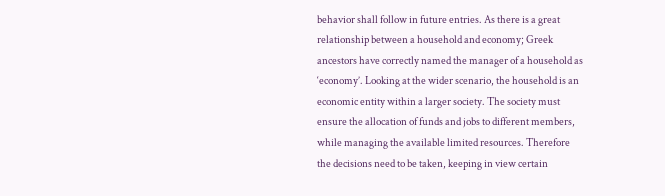behavior shall follow in future entries. As there is a great relationship between a household and economy; Greek ancestors have correctly named the manager of a household as ‘economy’. Looking at the wider scenario, the household is an economic entity within a larger society. The society must ensure the allocation of funds and jobs to different members, while managing the available limited resources. Therefore the decisions need to be taken, keeping in view certain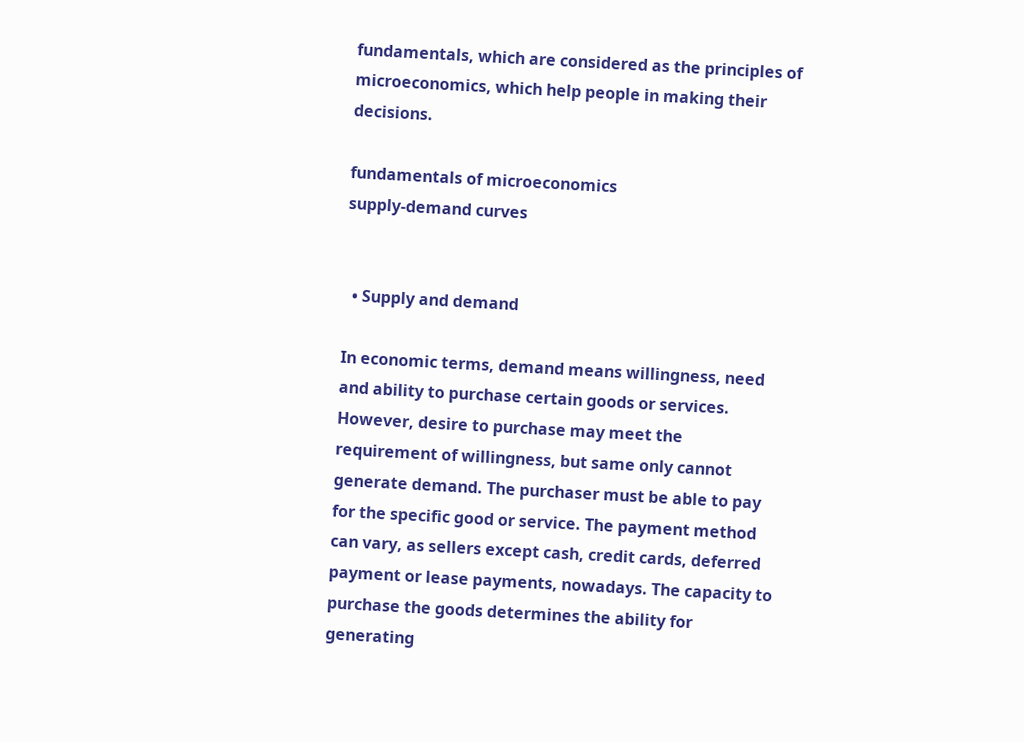fundamentals, which are considered as the principles of microeconomics, which help people in making their decisions.

fundamentals of microeconomics
supply-demand curves


  • Supply and demand

In economic terms, demand means willingness, need and ability to purchase certain goods or services. However, desire to purchase may meet the requirement of willingness, but same only cannot generate demand. The purchaser must be able to pay for the specific good or service. The payment method can vary, as sellers except cash, credit cards, deferred payment or lease payments, nowadays. The capacity to purchase the goods determines the ability for generating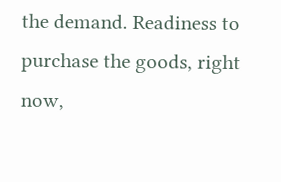the demand. Readiness to purchase the goods, right now,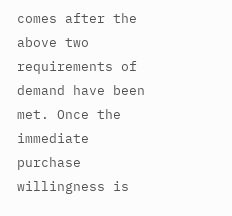comes after the above two requirements of demand have been met. Once the immediate purchase willingness is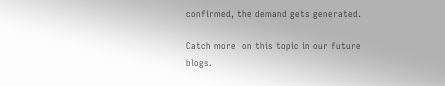confirmed, the demand gets generated.

Catch more  on this topic in our future blogs.